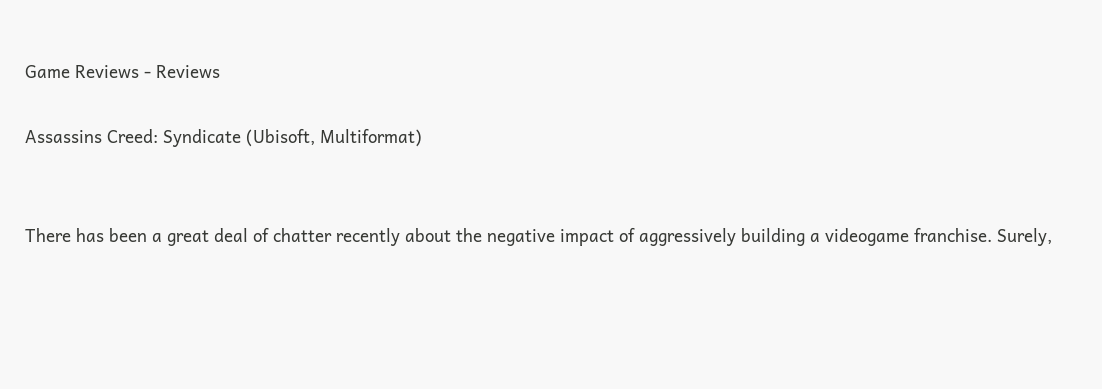Game Reviews - Reviews

Assassins Creed: Syndicate (Ubisoft, Multiformat)


There has been a great deal of chatter recently about the negative impact of aggressively building a videogame franchise. Surely,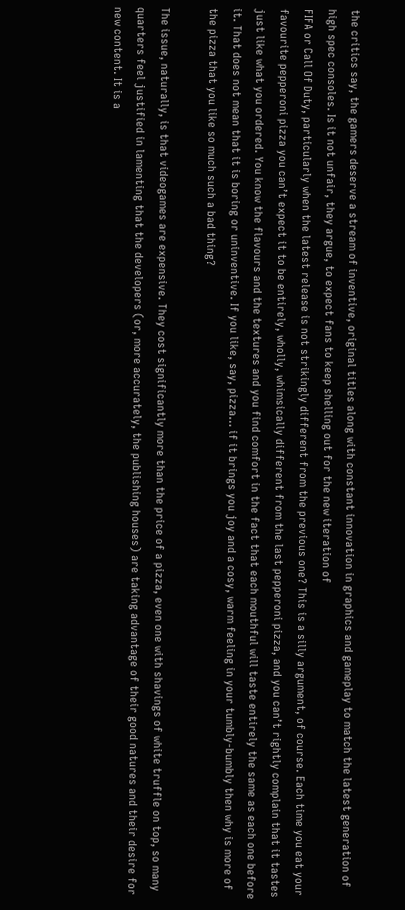the critics say, the gamers deserve a stream of inventive, original titles along with constant innovation in graphics and gameplay to match the latest generation of high spec consoles. Is it not unfair, they argue, to expect fans to keep shelling out for the new iteration of
FIFA or Call Of Duty, particularly when the latest release is not strikingly different from the previous one? This is a silly argument, of course. Each time you eat your favourite pepperoni pizza you can’t expect it to be entirely, wholly, whimsically different from the last pepperoni pizza, and you can’t rightly complain that it tastes just like what you ordered. You know the flavours and the textures and you find comfort in the fact that each mouthful will taste entirely the same as each one before it. That does not mean that it is boring or uninventive. If you like, say, pizza… if it brings you joy and a cosy, warm feeling in your tumbly-bumbly then why is more of the pizza that you like so much such a bad thing?

The issue, naturally, is that videogames are expensive. They cost significantly more than the price of a pizza, even one with shavings of white truffle on top, so many quarters feel justified in lamenting that the developers (or, more accurately, the publishing houses) are taking advantage of their good natures and their desire for new content. It is a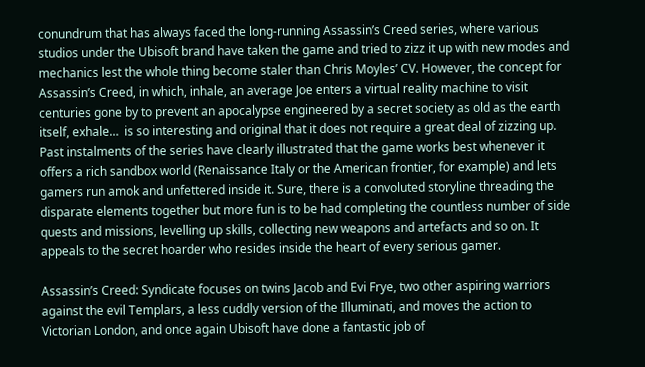conundrum that has always faced the long-running Assassin’s Creed series, where various studios under the Ubisoft brand have taken the game and tried to zizz it up with new modes and mechanics lest the whole thing become staler than Chris Moyles’ CV. However, the concept for Assassin’s Creed, in which, inhale, an average Joe enters a virtual reality machine to visit centuries gone by to prevent an apocalypse engineered by a secret society as old as the earth itself, exhale…  is so interesting and original that it does not require a great deal of zizzing up. Past instalments of the series have clearly illustrated that the game works best whenever it offers a rich sandbox world (Renaissance Italy or the American frontier, for example) and lets gamers run amok and unfettered inside it. Sure, there is a convoluted storyline threading the disparate elements together but more fun is to be had completing the countless number of side quests and missions, levelling up skills, collecting new weapons and artefacts and so on. It appeals to the secret hoarder who resides inside the heart of every serious gamer.

Assassin’s Creed: Syndicate focuses on twins Jacob and Evi Frye, two other aspiring warriors against the evil Templars, a less cuddly version of the Illuminati, and moves the action to Victorian London, and once again Ubisoft have done a fantastic job of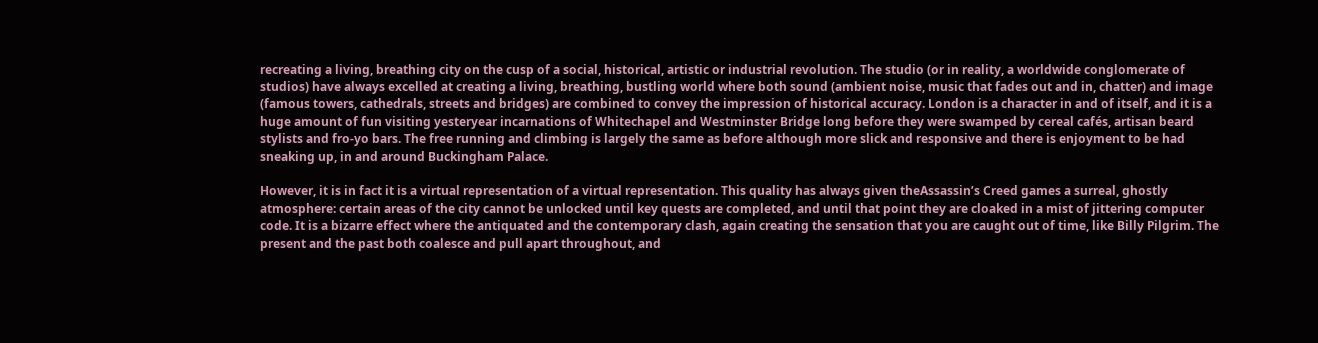recreating a living, breathing city on the cusp of a social, historical, artistic or industrial revolution. The studio (or in reality, a worldwide conglomerate of studios) have always excelled at creating a living, breathing, bustling world where both sound (ambient noise, music that fades out and in, chatter) and image (famous towers, cathedrals, streets and bridges) are combined to convey the impression of historical accuracy. London is a character in and of itself, and it is a huge amount of fun visiting yesteryear incarnations of Whitechapel and Westminster Bridge long before they were swamped by cereal cafés, artisan beard stylists and fro-yo bars. The free running and climbing is largely the same as before although more slick and responsive and there is enjoyment to be had sneaking up, in and around Buckingham Palace.

However, it is in fact it is a virtual representation of a virtual representation. This quality has always given theAssassin’s Creed games a surreal, ghostly atmosphere: certain areas of the city cannot be unlocked until key quests are completed, and until that point they are cloaked in a mist of jittering computer code. It is a bizarre effect where the antiquated and the contemporary clash, again creating the sensation that you are caught out of time, like Billy Pilgrim. The present and the past both coalesce and pull apart throughout, and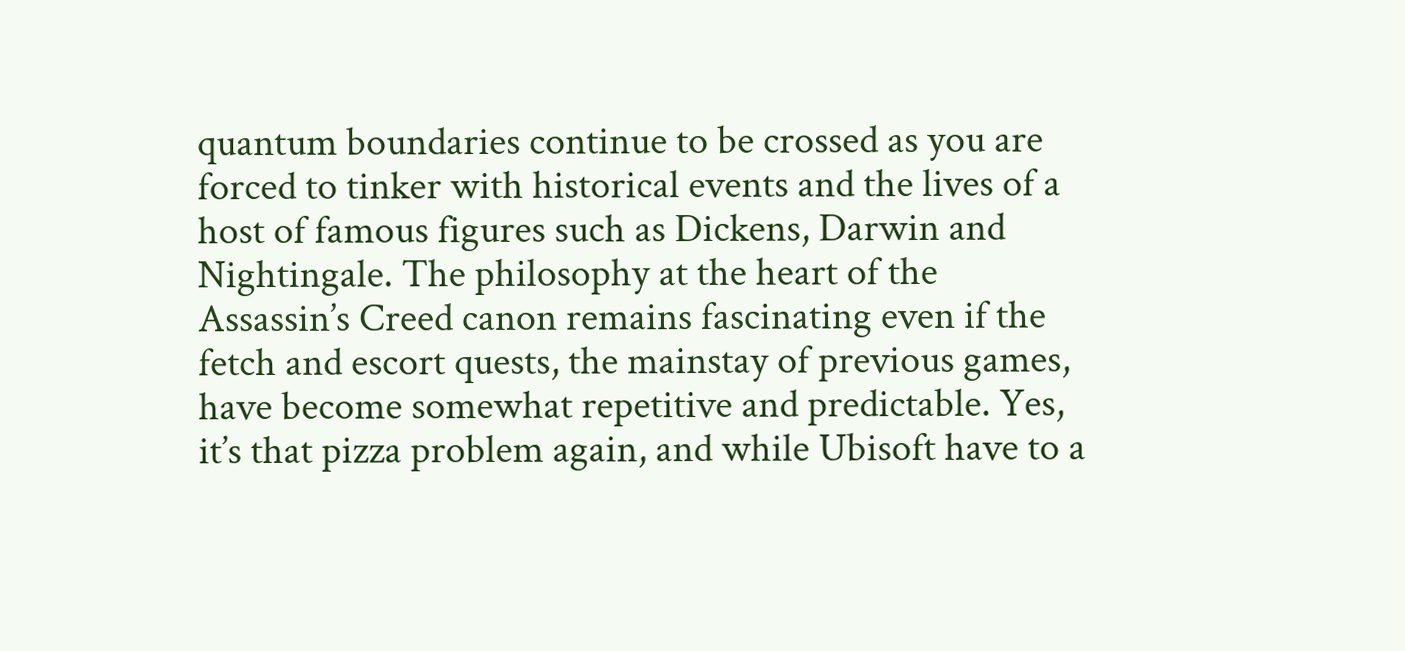quantum boundaries continue to be crossed as you are forced to tinker with historical events and the lives of a host of famous figures such as Dickens, Darwin and Nightingale. The philosophy at the heart of the Assassin’s Creed canon remains fascinating even if the fetch and escort quests, the mainstay of previous games, have become somewhat repetitive and predictable. Yes, it’s that pizza problem again, and while Ubisoft have to a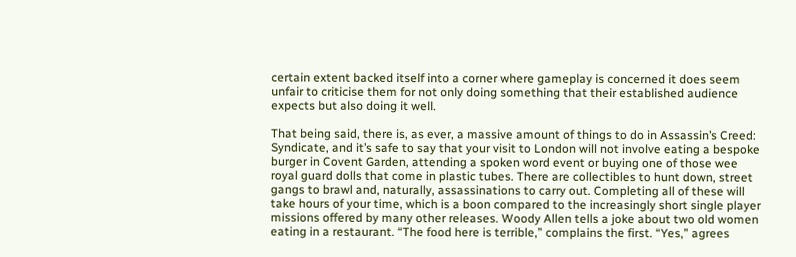certain extent backed itself into a corner where gameplay is concerned it does seem unfair to criticise them for not only doing something that their established audience expects but also doing it well.

That being said, there is, as ever, a massive amount of things to do in Assassin’s Creed: Syndicate, and it’s safe to say that your visit to London will not involve eating a bespoke burger in Covent Garden, attending a spoken word event or buying one of those wee royal guard dolls that come in plastic tubes. There are collectibles to hunt down, street gangs to brawl and, naturally, assassinations to carry out. Completing all of these will take hours of your time, which is a boon compared to the increasingly short single player missions offered by many other releases. Woody Allen tells a joke about two old women eating in a restaurant. “The food here is terrible,” complains the first. “Yes,” agrees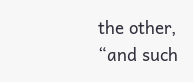the other, “and such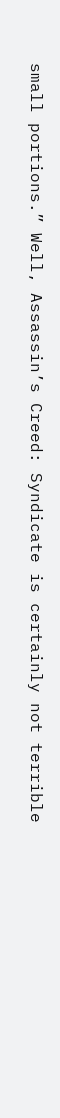small portions.” Well, Assassin’s Creed: Syndicate is certainly not terrible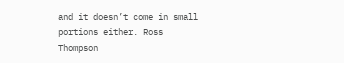and it doesn’t come in small portions either. Ross Thompson